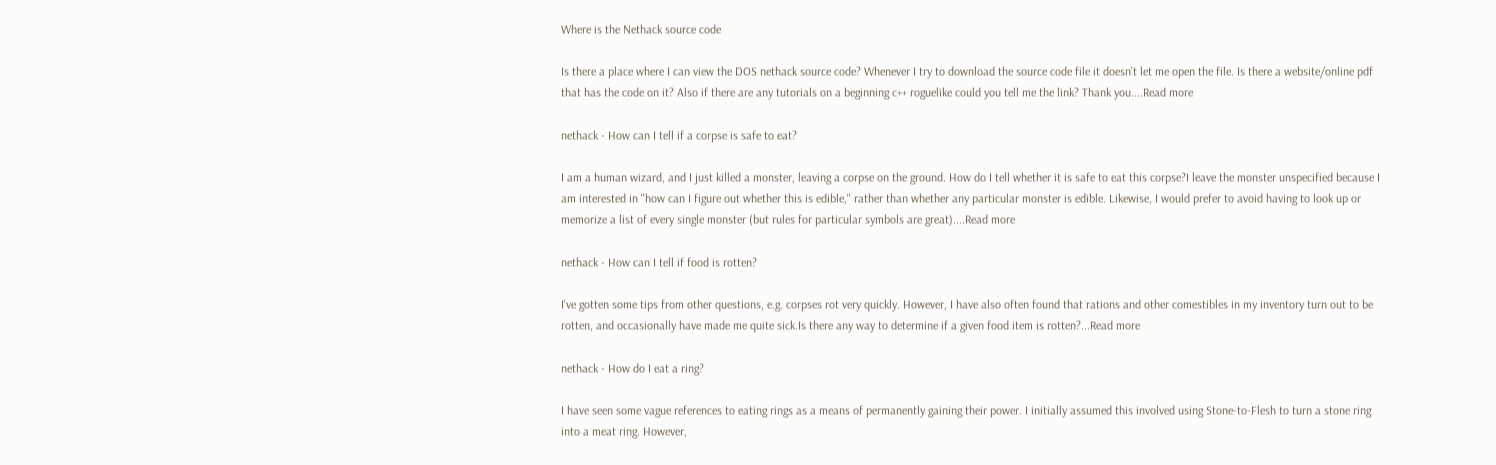Where is the Nethack source code

Is there a place where I can view the DOS nethack source code? Whenever I try to download the source code file it doesn't let me open the file. Is there a website/online pdf that has the code on it? Also if there are any tutorials on a beginning c++ roguelike could you tell me the link? Thank you....Read more

nethack - How can I tell if a corpse is safe to eat?

I am a human wizard, and I just killed a monster, leaving a corpse on the ground. How do I tell whether it is safe to eat this corpse?I leave the monster unspecified because I am interested in "how can I figure out whether this is edible," rather than whether any particular monster is edible. Likewise, I would prefer to avoid having to look up or memorize a list of every single monster (but rules for particular symbols are great)....Read more

nethack - How can I tell if food is rotten?

I've gotten some tips from other questions, e.g. corpses rot very quickly. However, I have also often found that rations and other comestibles in my inventory turn out to be rotten, and occasionally have made me quite sick.Is there any way to determine if a given food item is rotten?...Read more

nethack - How do I eat a ring?

I have seen some vague references to eating rings as a means of permanently gaining their power. I initially assumed this involved using Stone-to-Flesh to turn a stone ring into a meat ring. However,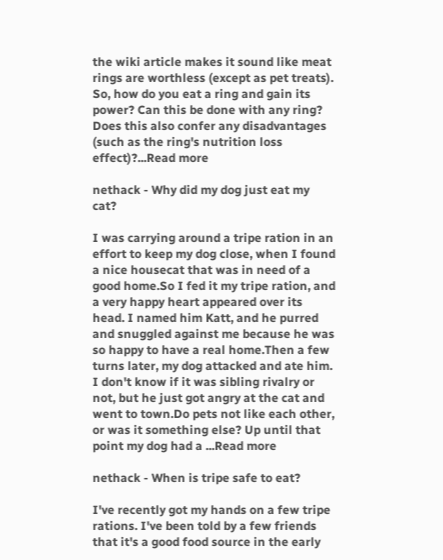the wiki article makes it sound like meat rings are worthless (except as pet treats). So, how do you eat a ring and gain its power? Can this be done with any ring? Does this also confer any disadvantages (such as the ring's nutrition loss effect)?...Read more

nethack - Why did my dog just eat my cat?

I was carrying around a tripe ration in an effort to keep my dog close, when I found a nice housecat that was in need of a good home.So I fed it my tripe ration, and a very happy heart appeared over its head. I named him Katt, and he purred and snuggled against me because he was so happy to have a real home.Then a few turns later, my dog attacked and ate him. I don't know if it was sibling rivalry or not, but he just got angry at the cat and went to town.Do pets not like each other, or was it something else? Up until that point my dog had a ...Read more

nethack - When is tripe safe to eat?

I've recently got my hands on a few tripe rations. I've been told by a few friends that it's a good food source in the early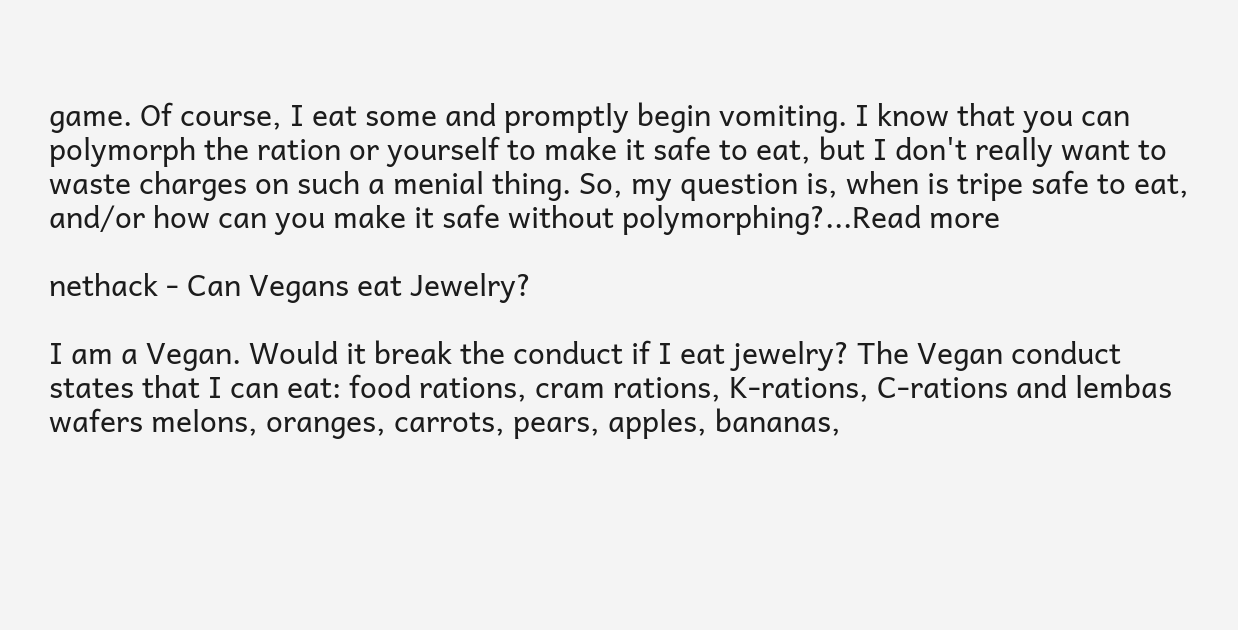game. Of course, I eat some and promptly begin vomiting. I know that you can polymorph the ration or yourself to make it safe to eat, but I don't really want to waste charges on such a menial thing. So, my question is, when is tripe safe to eat, and/or how can you make it safe without polymorphing?...Read more

nethack - Can Vegans eat Jewelry?

I am a Vegan. Would it break the conduct if I eat jewelry? The Vegan conduct states that I can eat: food rations, cram rations, K-rations, C-rations and lembas wafers melons, oranges, carrots, pears, apples, bananas,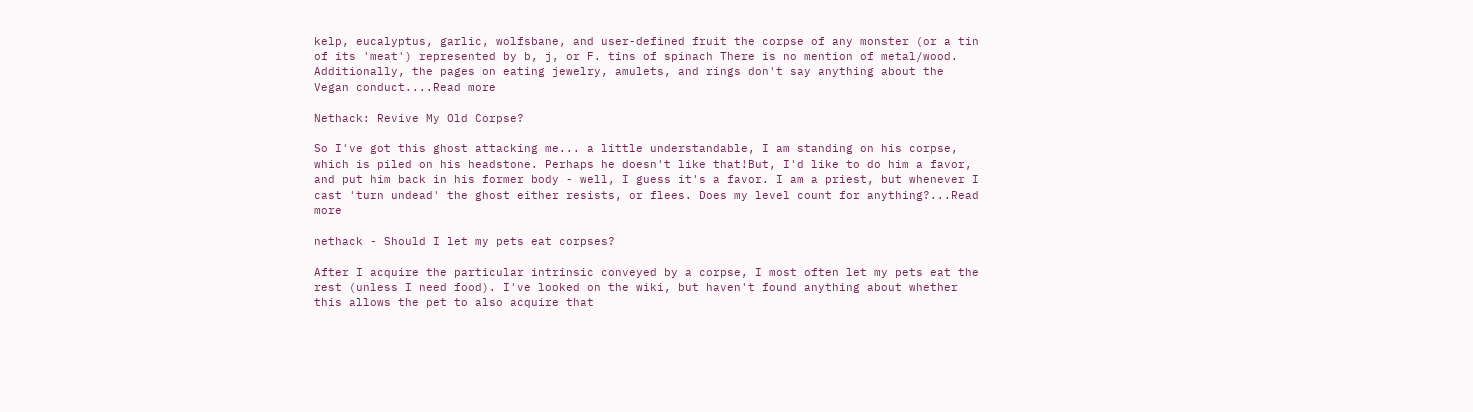kelp, eucalyptus, garlic, wolfsbane, and user-defined fruit the corpse of any monster (or a tin of its 'meat') represented by b, j, or F. tins of spinach There is no mention of metal/wood. Additionally, the pages on eating jewelry, amulets, and rings don't say anything about the Vegan conduct....Read more

Nethack: Revive My Old Corpse?

So I've got this ghost attacking me... a little understandable, I am standing on his corpse, which is piled on his headstone. Perhaps he doesn't like that!But, I'd like to do him a favor, and put him back in his former body - well, I guess it's a favor. I am a priest, but whenever I cast 'turn undead' the ghost either resists, or flees. Does my level count for anything?...Read more

nethack - Should I let my pets eat corpses?

After I acquire the particular intrinsic conveyed by a corpse, I most often let my pets eat the rest (unless I need food). I've looked on the wiki, but haven't found anything about whether this allows the pet to also acquire that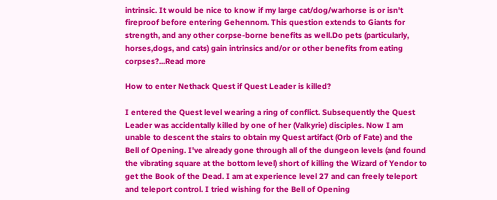intrinsic. It would be nice to know if my large cat/dog/warhorse is or isn't fireproof before entering Gehennom. This question extends to Giants for strength, and any other corpse-borne benefits as well.Do pets (particularly, horses,dogs, and cats) gain intrinsics and/or or other benefits from eating corpses?...Read more

How to enter Nethack Quest if Quest Leader is killed?

I entered the Quest level wearing a ring of conflict. Subsequently the Quest Leader was accidentally killed by one of her (Valkyrie) disciples. Now I am unable to descent the stairs to obtain my Quest artifact (Orb of Fate) and the Bell of Opening. I've already gone through all of the dungeon levels (and found the vibrating square at the bottom level) short of killing the Wizard of Yendor to get the Book of the Dead. I am at experience level 27 and can freely teleport and teleport control. I tried wishing for the Bell of Opening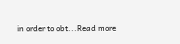in order to obt...Read more